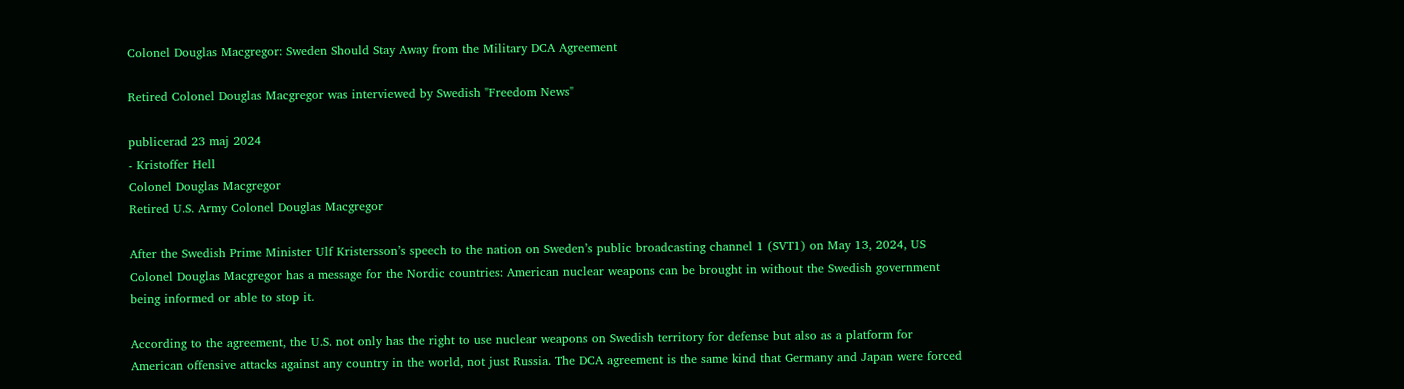Colonel Douglas Macgregor: Sweden Should Stay Away from the Military DCA Agreement

Retired Colonel Douglas Macgregor was interviewed by Swedish "Freedom News"

publicerad 23 maj 2024
- Kristoffer Hell
Colonel Douglas Macgregor
Retired U.S. Army Colonel Douglas Macgregor

After the Swedish Prime Minister Ulf Kristersson’s speech to the nation on Sweden’s public broadcasting channel 1 (SVT1) on May 13, 2024, US Colonel Douglas Macgregor has a message for the Nordic countries: American nuclear weapons can be brought in without the Swedish government being informed or able to stop it.

According to the agreement, the U.S. not only has the right to use nuclear weapons on Swedish territory for defense but also as a platform for American offensive attacks against any country in the world, not just Russia. The DCA agreement is the same kind that Germany and Japan were forced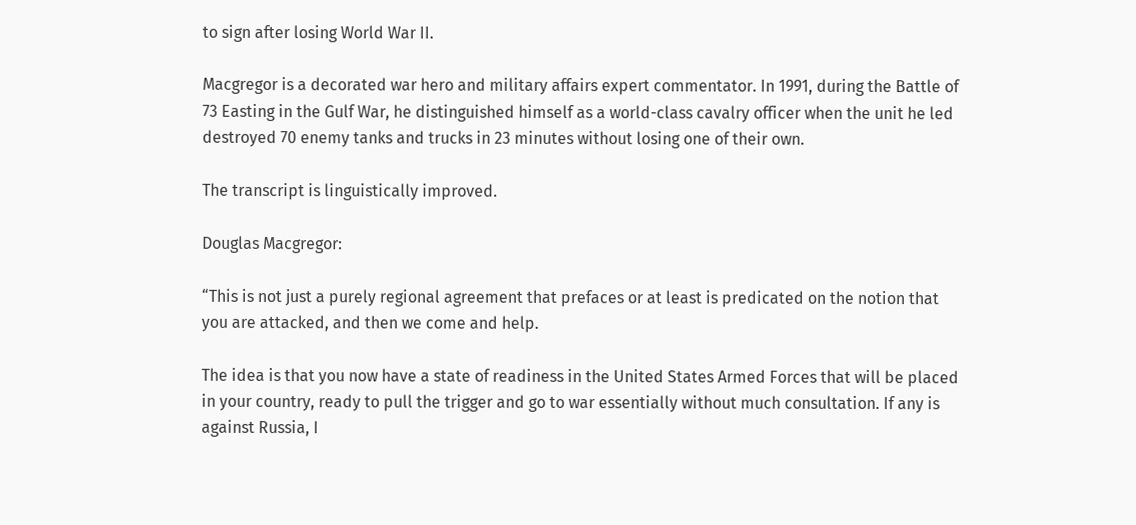to sign after losing World War II.

Macgregor is a decorated war hero and military affairs expert commentator. In 1991, during the Battle of 73 Easting in the Gulf War, he distinguished himself as a world-class cavalry officer when the unit he led destroyed 70 enemy tanks and trucks in 23 minutes without losing one of their own.

The transcript is linguistically improved.

Douglas Macgregor:

“This is not just a purely regional agreement that prefaces or at least is predicated on the notion that you are attacked, and then we come and help.

The idea is that you now have a state of readiness in the United States Armed Forces that will be placed in your country, ready to pull the trigger and go to war essentially without much consultation. If any is against Russia, I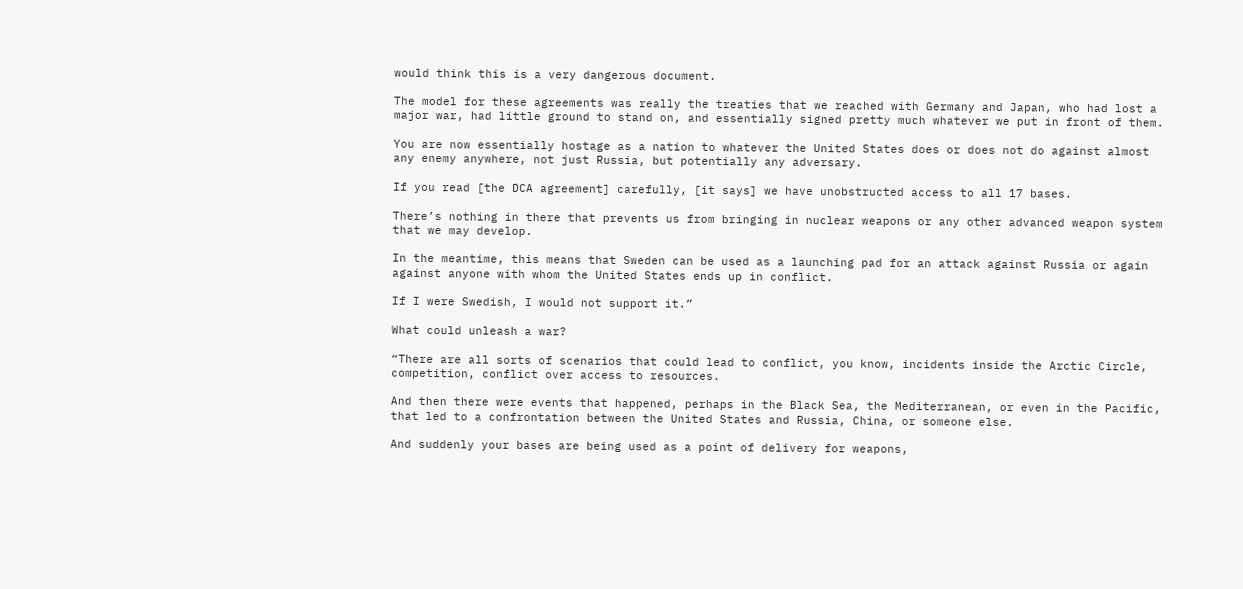would think this is a very dangerous document.

The model for these agreements was really the treaties that we reached with Germany and Japan, who had lost a major war, had little ground to stand on, and essentially signed pretty much whatever we put in front of them.

You are now essentially hostage as a nation to whatever the United States does or does not do against almost any enemy anywhere, not just Russia, but potentially any adversary.

If you read [the DCA agreement] carefully, [it says] we have unobstructed access to all 17 bases.

There’s nothing in there that prevents us from bringing in nuclear weapons or any other advanced weapon system that we may develop.

In the meantime, this means that Sweden can be used as a launching pad for an attack against Russia or again against anyone with whom the United States ends up in conflict.

If I were Swedish, I would not support it.”

What could unleash a war?

“There are all sorts of scenarios that could lead to conflict, you know, incidents inside the Arctic Circle, competition, conflict over access to resources.

And then there were events that happened, perhaps in the Black Sea, the Mediterranean, or even in the Pacific, that led to a confrontation between the United States and Russia, China, or someone else.

And suddenly your bases are being used as a point of delivery for weapons,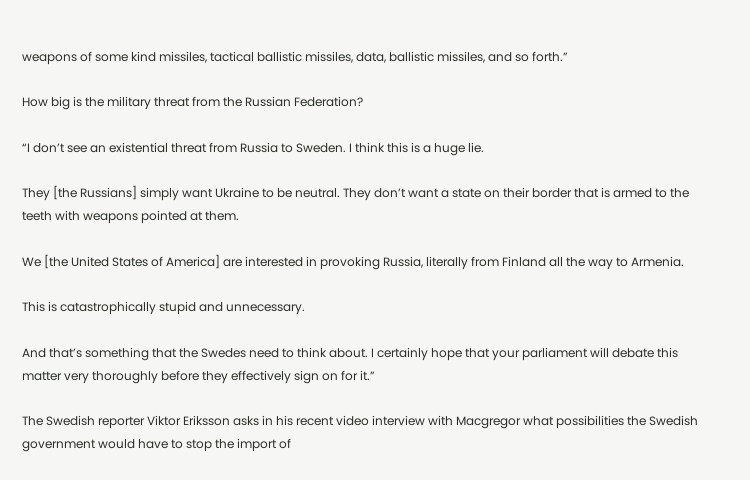weapons of some kind missiles, tactical ballistic missiles, data, ballistic missiles, and so forth.”

How big is the military threat from the Russian Federation?

“I don’t see an existential threat from Russia to Sweden. I think this is a huge lie.

They [the Russians] simply want Ukraine to be neutral. They don’t want a state on their border that is armed to the teeth with weapons pointed at them.

We [the United States of America] are interested in provoking Russia, literally from Finland all the way to Armenia.

This is catastrophically stupid and unnecessary.

And that’s something that the Swedes need to think about. I certainly hope that your parliament will debate this matter very thoroughly before they effectively sign on for it.”

The Swedish reporter Viktor Eriksson asks in his recent video interview with Macgregor what possibilities the Swedish government would have to stop the import of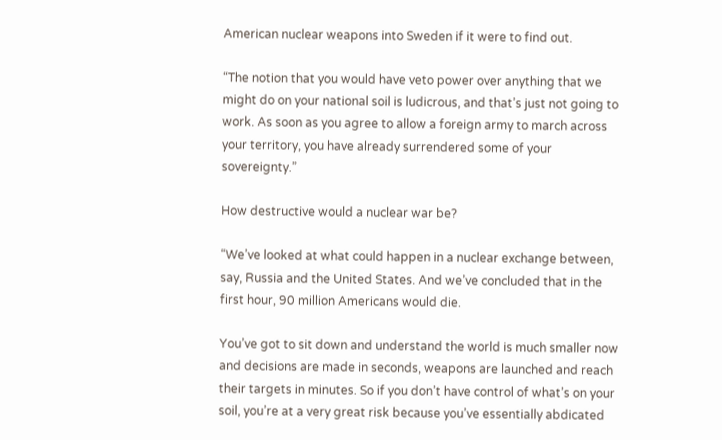American nuclear weapons into Sweden if it were to find out.

“The notion that you would have veto power over anything that we might do on your national soil is ludicrous, and that’s just not going to work. As soon as you agree to allow a foreign army to march across your territory, you have already surrendered some of your sovereignty.”

How destructive would a nuclear war be?

“We’ve looked at what could happen in a nuclear exchange between, say, Russia and the United States. And we’ve concluded that in the first hour, 90 million Americans would die.

You’ve got to sit down and understand the world is much smaller now and decisions are made in seconds, weapons are launched and reach their targets in minutes. So if you don’t have control of what’s on your soil, you’re at a very great risk because you’ve essentially abdicated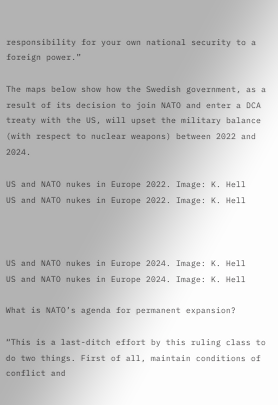responsibility for your own national security to a foreign power.”

The maps below show how the Swedish government, as a result of its decision to join NATO and enter a DCA treaty with the US, will upset the military balance (with respect to nuclear weapons) between 2022 and 2024.

US and NATO nukes in Europe 2022. Image: K. Hell
US and NATO nukes in Europe 2022. Image: K. Hell



US and NATO nukes in Europe 2024. Image: K. Hell
US and NATO nukes in Europe 2024. Image: K. Hell

What is NATO’s agenda for permanent expansion?

“This is a last-ditch effort by this ruling class to do two things. First of all, maintain conditions of conflict and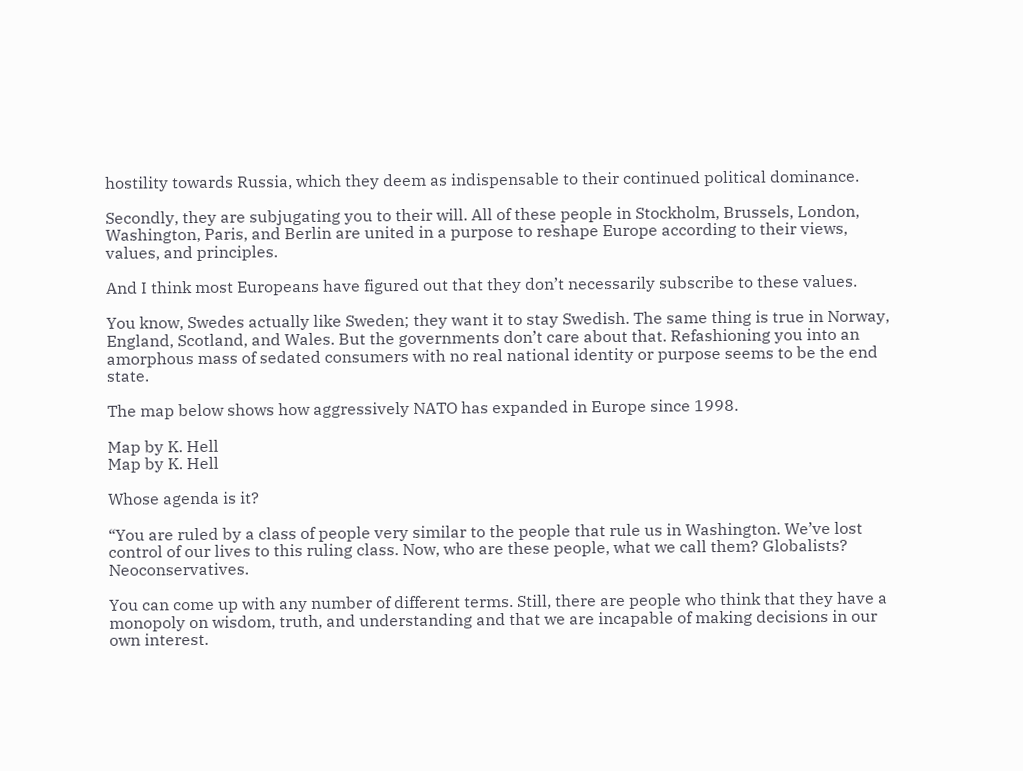hostility towards Russia, which they deem as indispensable to their continued political dominance.

Secondly, they are subjugating you to their will. All of these people in Stockholm, Brussels, London, Washington, Paris, and Berlin are united in a purpose to reshape Europe according to their views, values, and principles.

And I think most Europeans have figured out that they don’t necessarily subscribe to these values.

You know, Swedes actually like Sweden; they want it to stay Swedish. The same thing is true in Norway, England, Scotland, and Wales. But the governments don’t care about that. Refashioning you into an amorphous mass of sedated consumers with no real national identity or purpose seems to be the end state.

The map below shows how aggressively NATO has expanded in Europe since 1998.

Map by K. Hell
Map by K. Hell

Whose agenda is it?

“You are ruled by a class of people very similar to the people that rule us in Washington. We’ve lost control of our lives to this ruling class. Now, who are these people, what we call them? Globalists? Neoconservatives.

You can come up with any number of different terms. Still, there are people who think that they have a monopoly on wisdom, truth, and understanding and that we are incapable of making decisions in our own interest.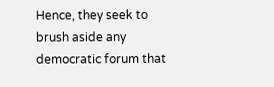Hence, they seek to brush aside any democratic forum that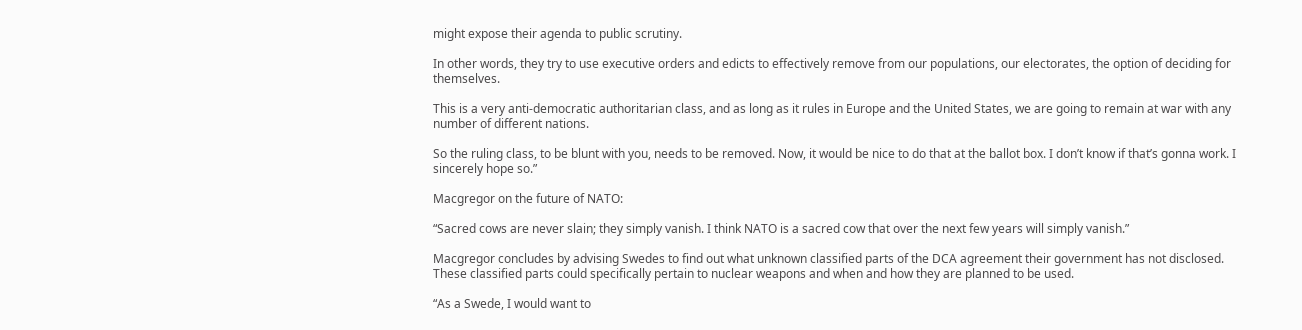might expose their agenda to public scrutiny.

In other words, they try to use executive orders and edicts to effectively remove from our populations, our electorates, the option of deciding for themselves.

This is a very anti-democratic authoritarian class, and as long as it rules in Europe and the United States, we are going to remain at war with any number of different nations.

So the ruling class, to be blunt with you, needs to be removed. Now, it would be nice to do that at the ballot box. I don’t know if that’s gonna work. I sincerely hope so.”

Macgregor on the future of NATO:

“Sacred cows are never slain; they simply vanish. I think NATO is a sacred cow that over the next few years will simply vanish.”

Macgregor concludes by advising Swedes to find out what unknown classified parts of the DCA agreement their government has not disclosed. These classified parts could specifically pertain to nuclear weapons and when and how they are planned to be used.

“As a Swede, I would want to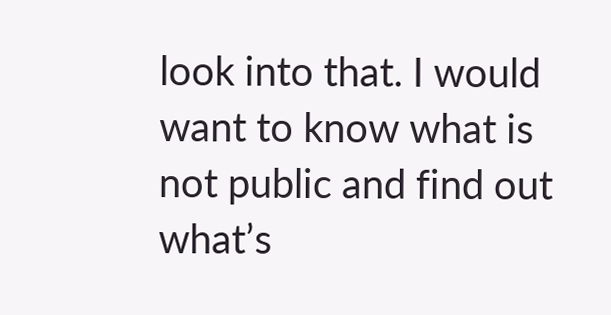look into that. I would want to know what is not public and find out what’s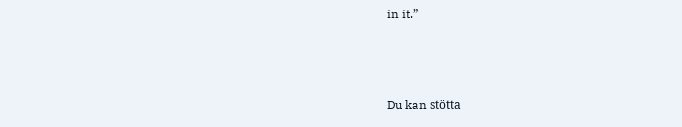in it.”



Du kan stötta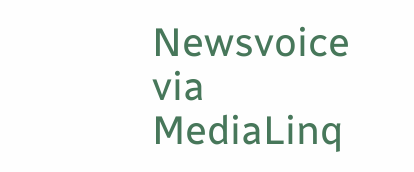Newsvoice via MediaLinq